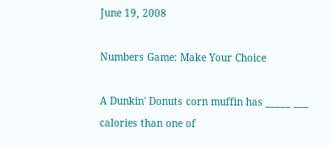June 19, 2008

Numbers Game: Make Your Choice

A Dunkin' Donuts corn muffin has _____ ___ calories than one of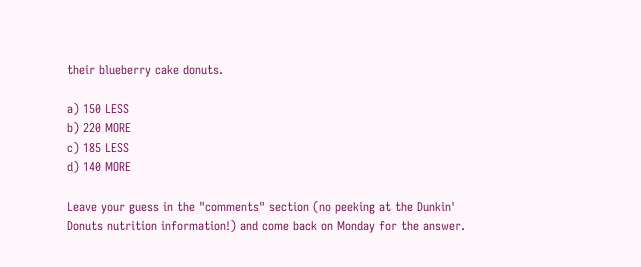their blueberry cake donuts.

a) 150 LESS
b) 220 MORE
c) 185 LESS
d) 140 MORE

Leave your guess in the "comments" section (no peeking at the Dunkin' Donuts nutrition information!) and come back on Monday for the answer.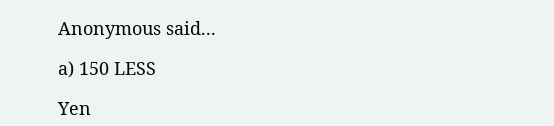Anonymous said...

a) 150 LESS

Yen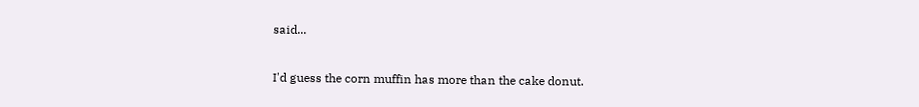said...

I'd guess the corn muffin has more than the cake donut.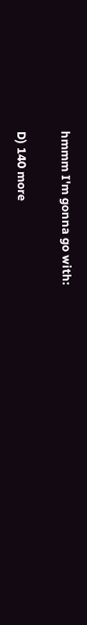hmmm I'm gonna go with:

D) 140 more